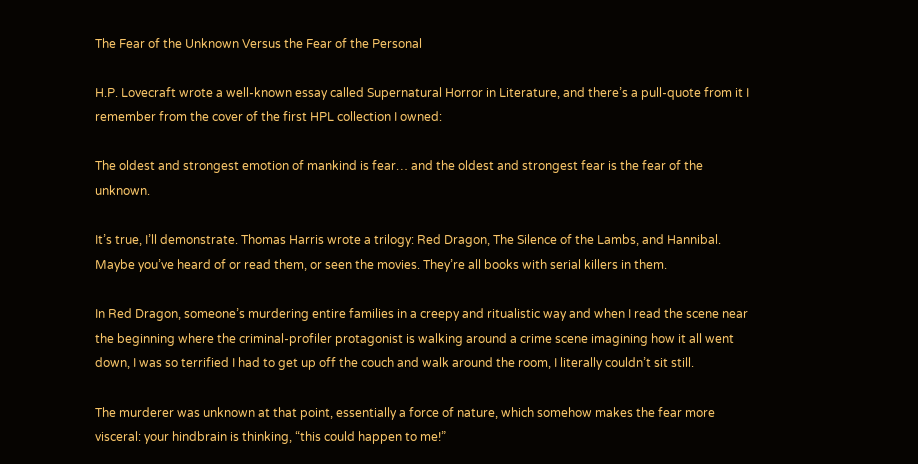The Fear of the Unknown Versus the Fear of the Personal

H.P. Lovecraft wrote a well-known essay called Supernatural Horror in Literature, and there’s a pull-quote from it I remember from the cover of the first HPL collection I owned:

The oldest and strongest emotion of mankind is fear… and the oldest and strongest fear is the fear of the unknown.

It’s true, I’ll demonstrate. Thomas Harris wrote a trilogy: Red Dragon, The Silence of the Lambs, and Hannibal. Maybe you’ve heard of or read them, or seen the movies. They’re all books with serial killers in them.

In Red Dragon, someone’s murdering entire families in a creepy and ritualistic way and when I read the scene near the beginning where the criminal-profiler protagonist is walking around a crime scene imagining how it all went down, I was so terrified I had to get up off the couch and walk around the room, I literally couldn’t sit still.

The murderer was unknown at that point, essentially a force of nature, which somehow makes the fear more visceral: your hindbrain is thinking, “this could happen to me!”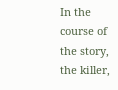In the course of the story, the killer,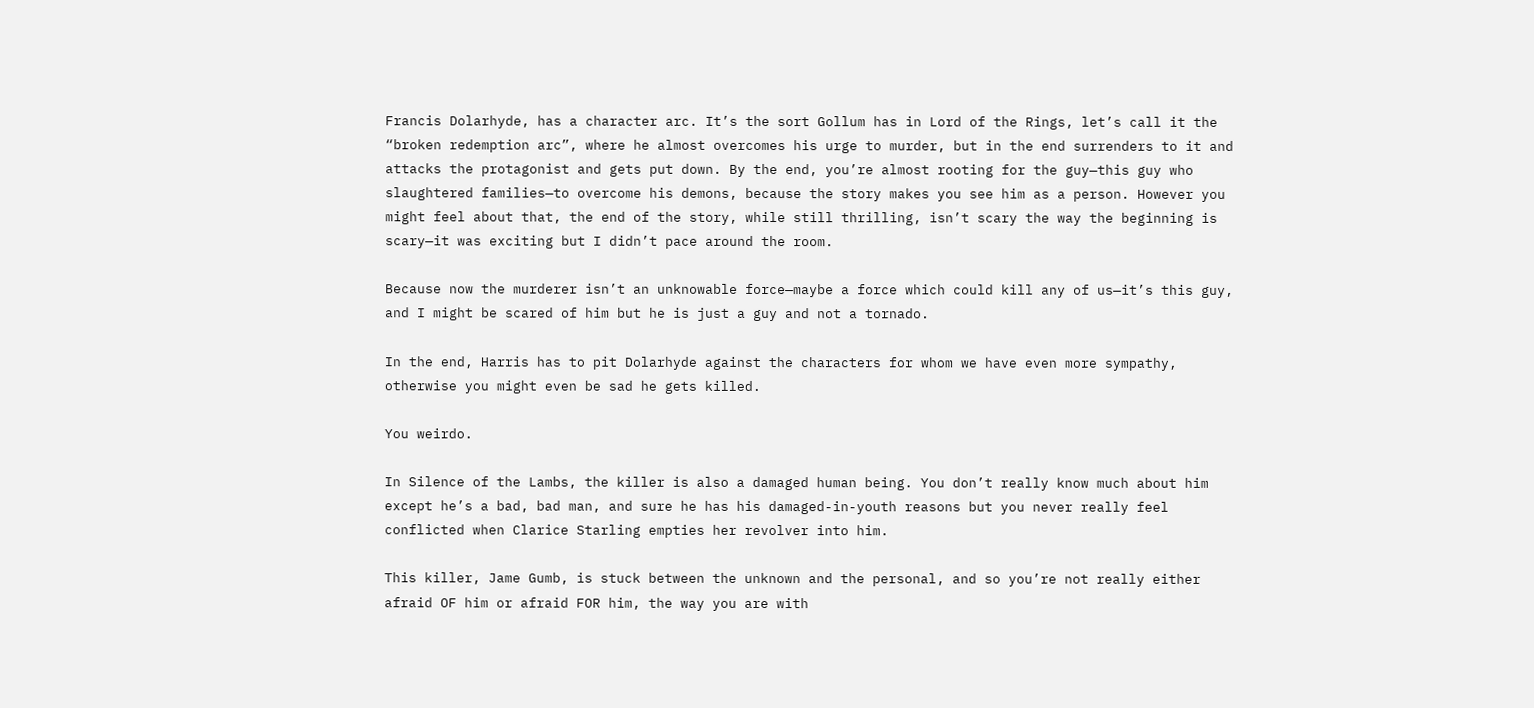Francis Dolarhyde, has a character arc. It’s the sort Gollum has in Lord of the Rings, let’s call it the “broken redemption arc”, where he almost overcomes his urge to murder, but in the end surrenders to it and attacks the protagonist and gets put down. By the end, you’re almost rooting for the guy—this guy who slaughtered families—to overcome his demons, because the story makes you see him as a person. However you might feel about that, the end of the story, while still thrilling, isn’t scary the way the beginning is scary—it was exciting but I didn’t pace around the room.

Because now the murderer isn’t an unknowable force—maybe a force which could kill any of us—it’s this guy, and I might be scared of him but he is just a guy and not a tornado.

In the end, Harris has to pit Dolarhyde against the characters for whom we have even more sympathy, otherwise you might even be sad he gets killed.

You weirdo.

In Silence of the Lambs, the killer is also a damaged human being. You don’t really know much about him except he’s a bad, bad man, and sure he has his damaged-in-youth reasons but you never really feel conflicted when Clarice Starling empties her revolver into him.

This killer, Jame Gumb, is stuck between the unknown and the personal, and so you’re not really either afraid OF him or afraid FOR him, the way you are with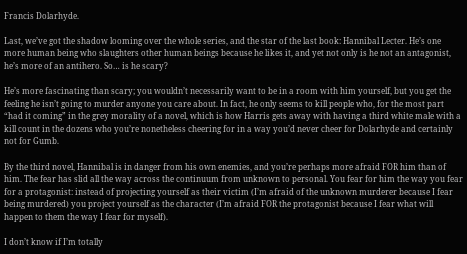Francis Dolarhyde.

Last, we’ve got the shadow looming over the whole series, and the star of the last book: Hannibal Lecter. He’s one more human being who slaughters other human beings because he likes it, and yet not only is he not an antagonist, he’s more of an antihero. So… is he scary?

He’s more fascinating than scary; you wouldn’t necessarily want to be in a room with him yourself, but you get the feeling he isn’t going to murder anyone you care about. In fact, he only seems to kill people who, for the most part “had it coming” in the grey morality of a novel, which is how Harris gets away with having a third white male with a kill count in the dozens who you’re nonetheless cheering for in a way you’d never cheer for Dolarhyde and certainly not for Gumb.

By the third novel, Hannibal is in danger from his own enemies, and you’re perhaps more afraid FOR him than of him. The fear has slid all the way across the continuum from unknown to personal. You fear for him the way you fear for a protagonist: instead of projecting yourself as their victim (I’m afraid of the unknown murderer because I fear being murdered) you project yourself as the character (I’m afraid FOR the protagonist because I fear what will happen to them the way I fear for myself).

I don’t know if I’m totally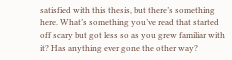satisfied with this thesis, but there’s something here. What’s something you’ve read that started off scary but got less so as you grew familiar with it? Has anything ever gone the other way?